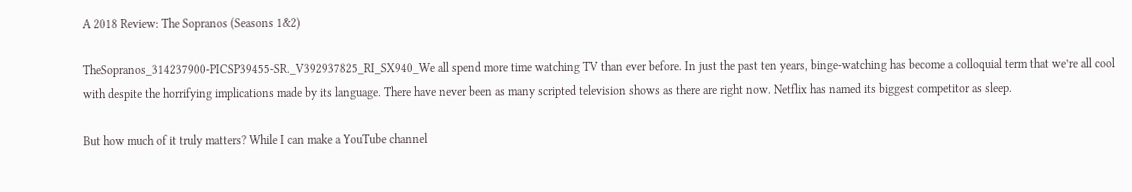A 2018 Review: The Sopranos (Seasons 1&2)

TheSopranos_314237900-PICSP39455-SR._V392937825_RI_SX940_We all spend more time watching TV than ever before. In just the past ten years, binge-watching has become a colloquial term that we’re all cool with despite the horrifying implications made by its language. There have never been as many scripted television shows as there are right now. Netflix has named its biggest competitor as sleep.

But how much of it truly matters? While I can make a YouTube channel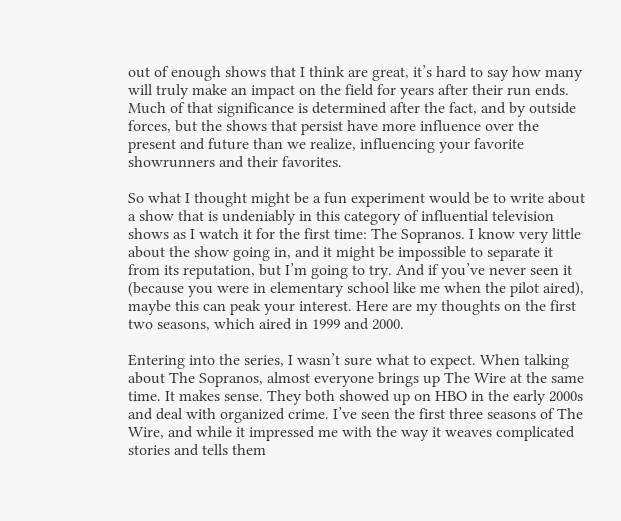out of enough shows that I think are great, it’s hard to say how many will truly make an impact on the field for years after their run ends. Much of that significance is determined after the fact, and by outside forces, but the shows that persist have more influence over the present and future than we realize, influencing your favorite showrunners and their favorites.

So what I thought might be a fun experiment would be to write about a show that is undeniably in this category of influential television shows as I watch it for the first time: The Sopranos. I know very little about the show going in, and it might be impossible to separate it from its reputation, but I’m going to try. And if you’ve never seen it (because you were in elementary school like me when the pilot aired), maybe this can peak your interest. Here are my thoughts on the first two seasons, which aired in 1999 and 2000.

Entering into the series, I wasn’t sure what to expect. When talking about The Sopranos, almost everyone brings up The Wire at the same time. It makes sense. They both showed up on HBO in the early 2000s and deal with organized crime. I’ve seen the first three seasons of The Wire, and while it impressed me with the way it weaves complicated stories and tells them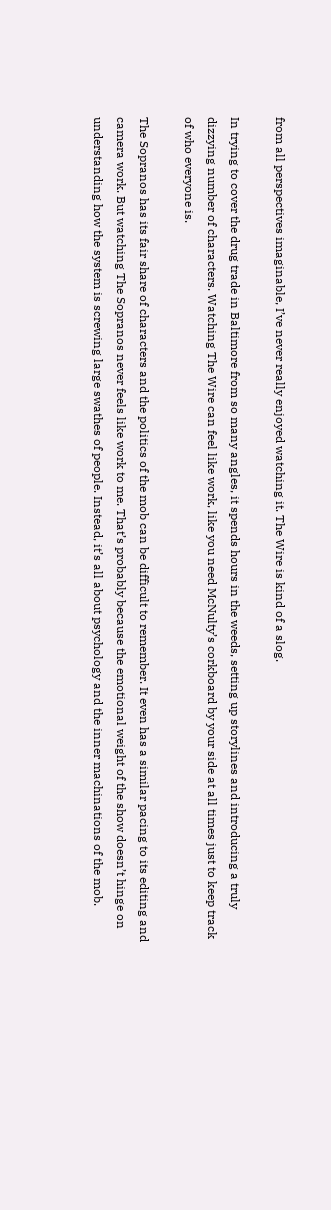from all perspectives imaginable, I’ve never really enjoyed watching it. The Wire is kind of a slog.

In trying to cover the drug trade in Baltimore from so many angles, it spends hours in the weeds, setting up storylines and introducing a truly dizzying number of characters. Watching The Wire can feel like work, like you need McNulty’s corkboard by your side at all times just to keep track of who everyone is.

The Sopranos has its fair share of characters and the politics of the mob can be difficult to remember. It even has a similar pacing to its editing and camera work. But watching The Sopranos never feels like work to me. That’s probably because the emotional weight of the show doesn’t hinge on understanding how the system is screwing large swathes of people. Instead, it’s all about psychology and the inner machinations of the mob.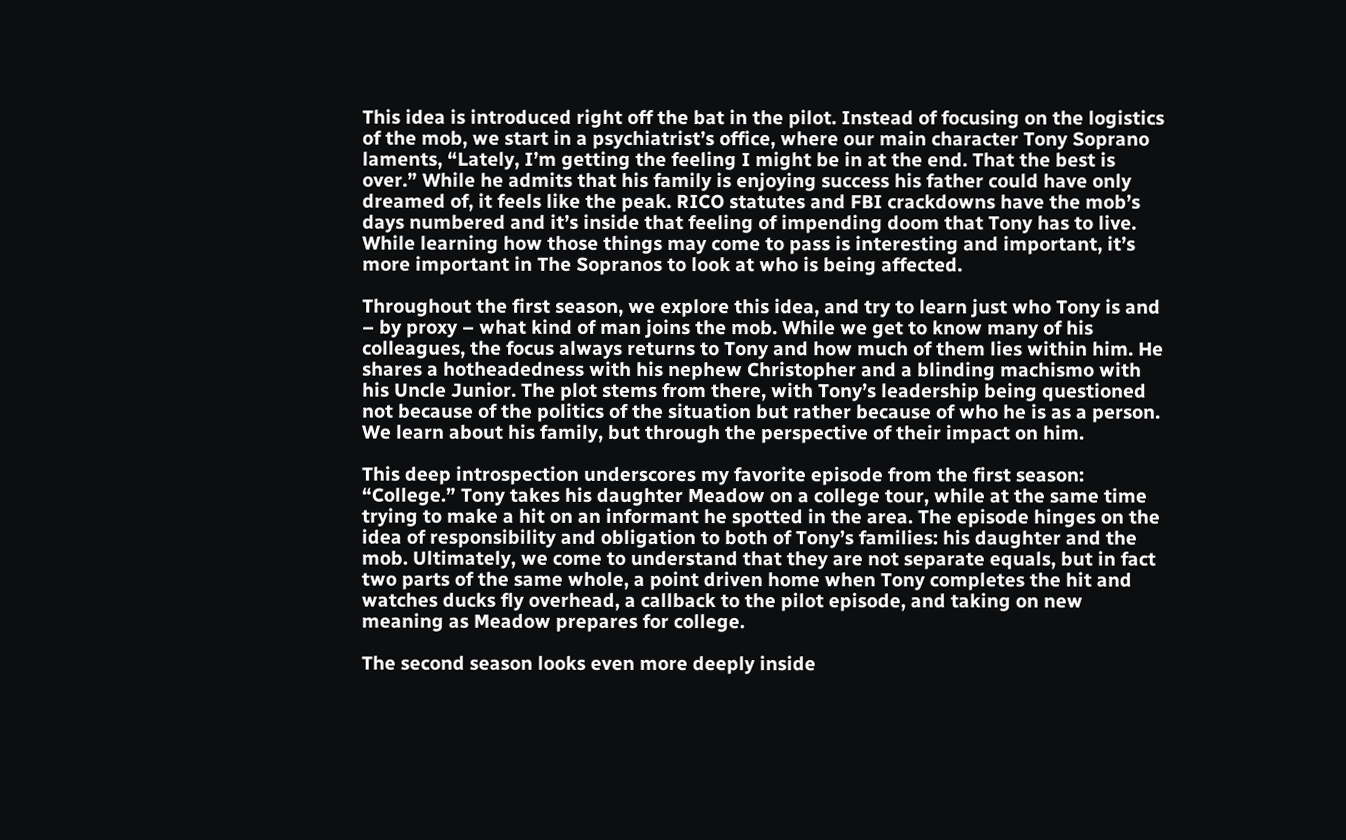This idea is introduced right off the bat in the pilot. Instead of focusing on the logistics of the mob, we start in a psychiatrist’s office, where our main character Tony Soprano laments, “Lately, I’m getting the feeling I might be in at the end. That the best is over.” While he admits that his family is enjoying success his father could have only dreamed of, it feels like the peak. RICO statutes and FBI crackdowns have the mob’s days numbered and it’s inside that feeling of impending doom that Tony has to live. While learning how those things may come to pass is interesting and important, it’s more important in The Sopranos to look at who is being affected.

Throughout the first season, we explore this idea, and try to learn just who Tony is and – by proxy – what kind of man joins the mob. While we get to know many of his colleagues, the focus always returns to Tony and how much of them lies within him. He shares a hotheadedness with his nephew Christopher and a blinding machismo with his Uncle Junior. The plot stems from there, with Tony’s leadership being questioned not because of the politics of the situation but rather because of who he is as a person. We learn about his family, but through the perspective of their impact on him.

This deep introspection underscores my favorite episode from the first season: “College.” Tony takes his daughter Meadow on a college tour, while at the same time trying to make a hit on an informant he spotted in the area. The episode hinges on the idea of responsibility and obligation to both of Tony’s families: his daughter and the mob. Ultimately, we come to understand that they are not separate equals, but in fact two parts of the same whole, a point driven home when Tony completes the hit and watches ducks fly overhead, a callback to the pilot episode, and taking on new meaning as Meadow prepares for college.

The second season looks even more deeply inside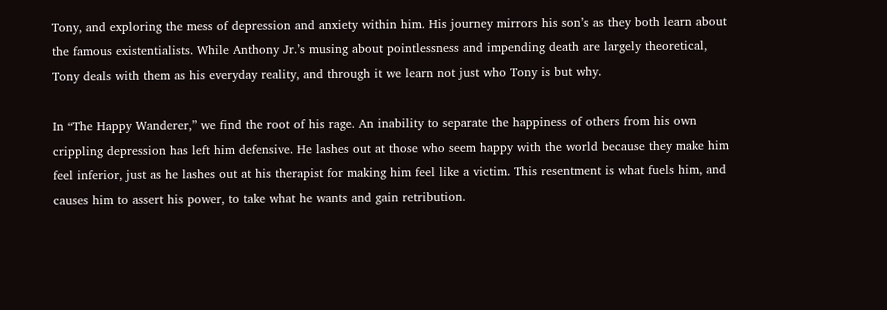Tony, and exploring the mess of depression and anxiety within him. His journey mirrors his son’s as they both learn about the famous existentialists. While Anthony Jr.’s musing about pointlessness and impending death are largely theoretical, Tony deals with them as his everyday reality, and through it we learn not just who Tony is but why.

In “The Happy Wanderer,” we find the root of his rage. An inability to separate the happiness of others from his own crippling depression has left him defensive. He lashes out at those who seem happy with the world because they make him feel inferior, just as he lashes out at his therapist for making him feel like a victim. This resentment is what fuels him, and causes him to assert his power, to take what he wants and gain retribution.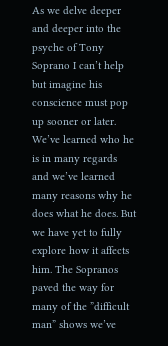As we delve deeper and deeper into the psyche of Tony Soprano I can’t help but imagine his conscience must pop up sooner or later. We’ve learned who he is in many regards and we’ve learned many reasons why he does what he does. But we have yet to fully explore how it affects him. The Sopranos paved the way for many of the ”difficult man” shows we’ve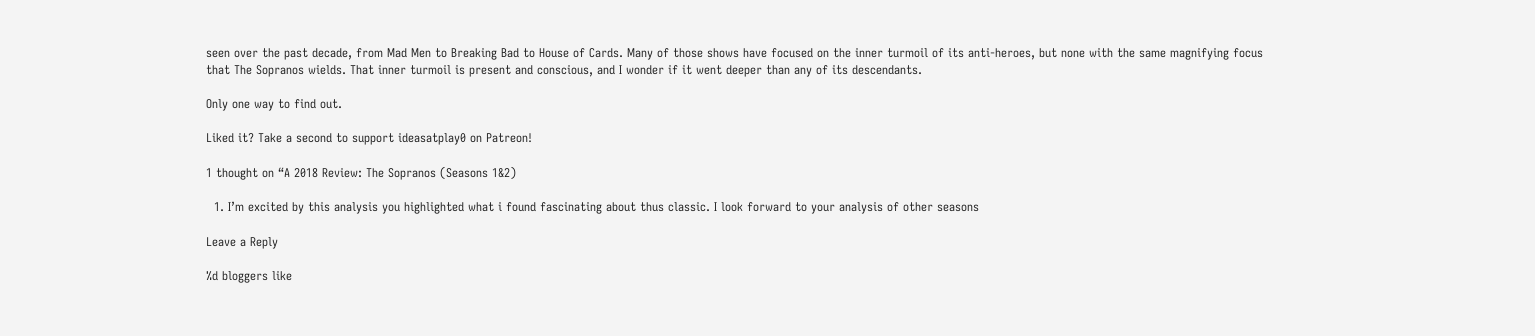seen over the past decade, from Mad Men to Breaking Bad to House of Cards. Many of those shows have focused on the inner turmoil of its anti-heroes, but none with the same magnifying focus that The Sopranos wields. That inner turmoil is present and conscious, and I wonder if it went deeper than any of its descendants.

Only one way to find out.

Liked it? Take a second to support ideasatplay0 on Patreon!

1 thought on “A 2018 Review: The Sopranos (Seasons 1&2)

  1. I’m excited by this analysis you highlighted what i found fascinating about thus classic. I look forward to your analysis of other seasons

Leave a Reply

%d bloggers like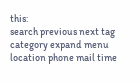this:
search previous next tag category expand menu location phone mail time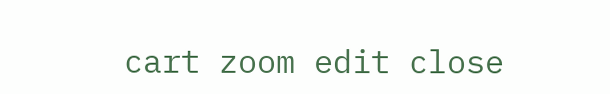cart zoom edit close